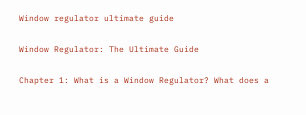Window regulator ultimate guide

Window Regulator: The Ultimate Guide

Chapter 1: What is a Window Regulator? What does a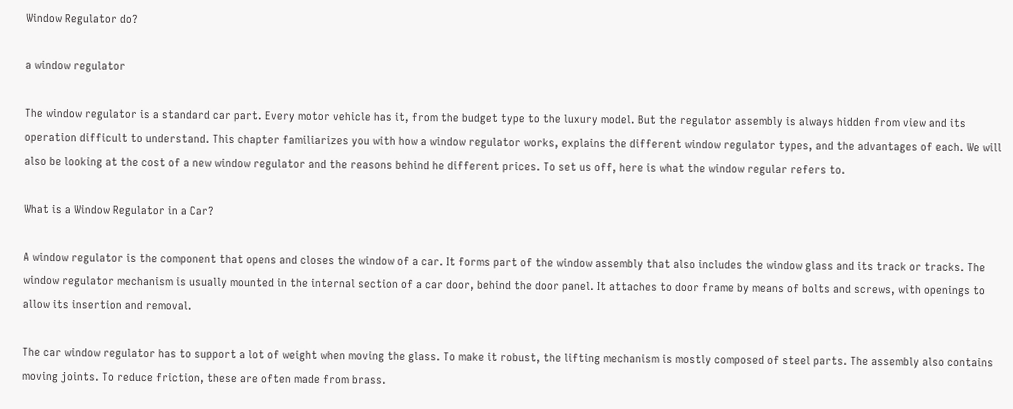Window Regulator do?

a window regulator

The window regulator is a standard car part. Every motor vehicle has it, from the budget type to the luxury model. But the regulator assembly is always hidden from view and its operation difficult to understand. This chapter familiarizes you with how a window regulator works, explains the different window regulator types, and the advantages of each. We will also be looking at the cost of a new window regulator and the reasons behind he different prices. To set us off, here is what the window regular refers to.

What is a Window Regulator in a Car?

A window regulator is the component that opens and closes the window of a car. It forms part of the window assembly that also includes the window glass and its track or tracks. The window regulator mechanism is usually mounted in the internal section of a car door, behind the door panel. It attaches to door frame by means of bolts and screws, with openings to allow its insertion and removal.

The car window regulator has to support a lot of weight when moving the glass. To make it robust, the lifting mechanism is mostly composed of steel parts. The assembly also contains moving joints. To reduce friction, these are often made from brass.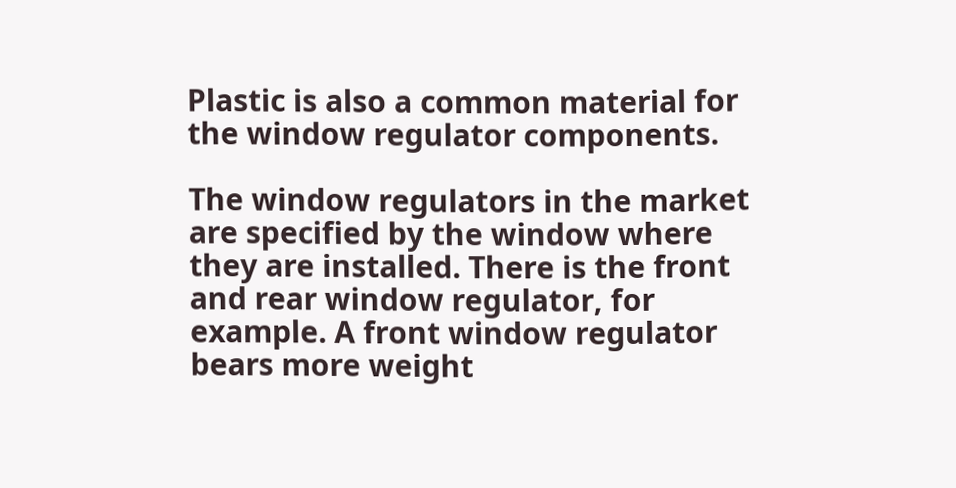Plastic is also a common material for the window regulator components.

The window regulators in the market are specified by the window where they are installed. There is the front and rear window regulator, for example. A front window regulator bears more weight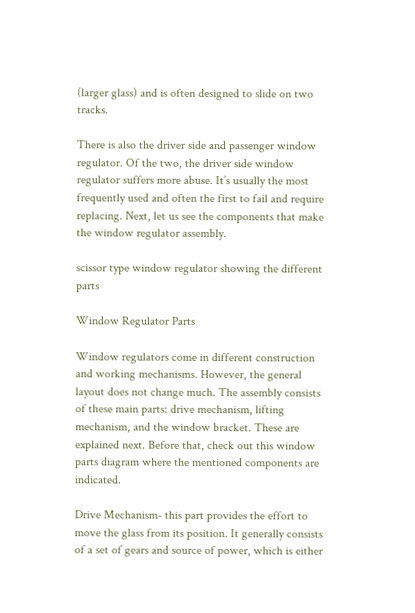(larger glass) and is often designed to slide on two tracks.

There is also the driver side and passenger window regulator. Of the two, the driver side window regulator suffers more abuse. It’s usually the most frequently used and often the first to fail and require replacing. Next, let us see the components that make the window regulator assembly.

scissor type window regulator showing the different parts

Window Regulator Parts

Window regulators come in different construction and working mechanisms. However, the general layout does not change much. The assembly consists of these main parts: drive mechanism, lifting mechanism, and the window bracket. These are explained next. Before that, check out this window parts diagram where the mentioned components are indicated.

Drive Mechanism- this part provides the effort to move the glass from its position. It generally consists of a set of gears and source of power, which is either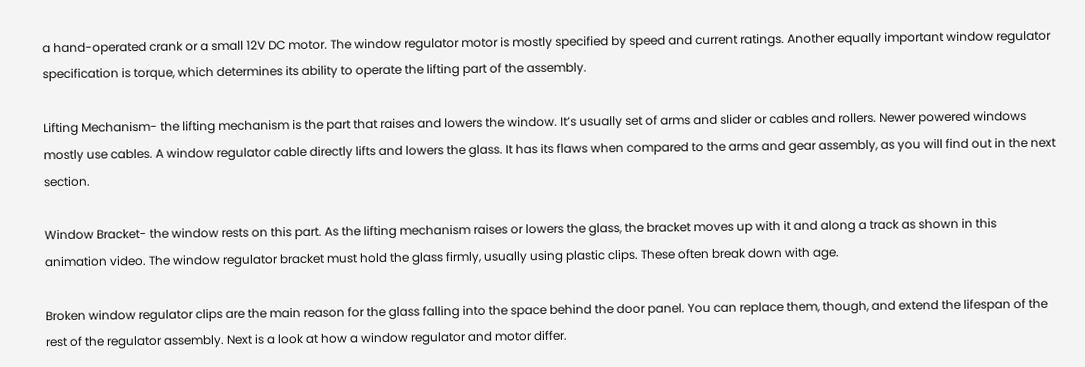a hand-operated crank or a small 12V DC motor. The window regulator motor is mostly specified by speed and current ratings. Another equally important window regulator specification is torque, which determines its ability to operate the lifting part of the assembly.

Lifting Mechanism- the lifting mechanism is the part that raises and lowers the window. It’s usually set of arms and slider or cables and rollers. Newer powered windows mostly use cables. A window regulator cable directly lifts and lowers the glass. It has its flaws when compared to the arms and gear assembly, as you will find out in the next section.

Window Bracket- the window rests on this part. As the lifting mechanism raises or lowers the glass, the bracket moves up with it and along a track as shown in this animation video. The window regulator bracket must hold the glass firmly, usually using plastic clips. These often break down with age.

Broken window regulator clips are the main reason for the glass falling into the space behind the door panel. You can replace them, though, and extend the lifespan of the rest of the regulator assembly. Next is a look at how a window regulator and motor differ.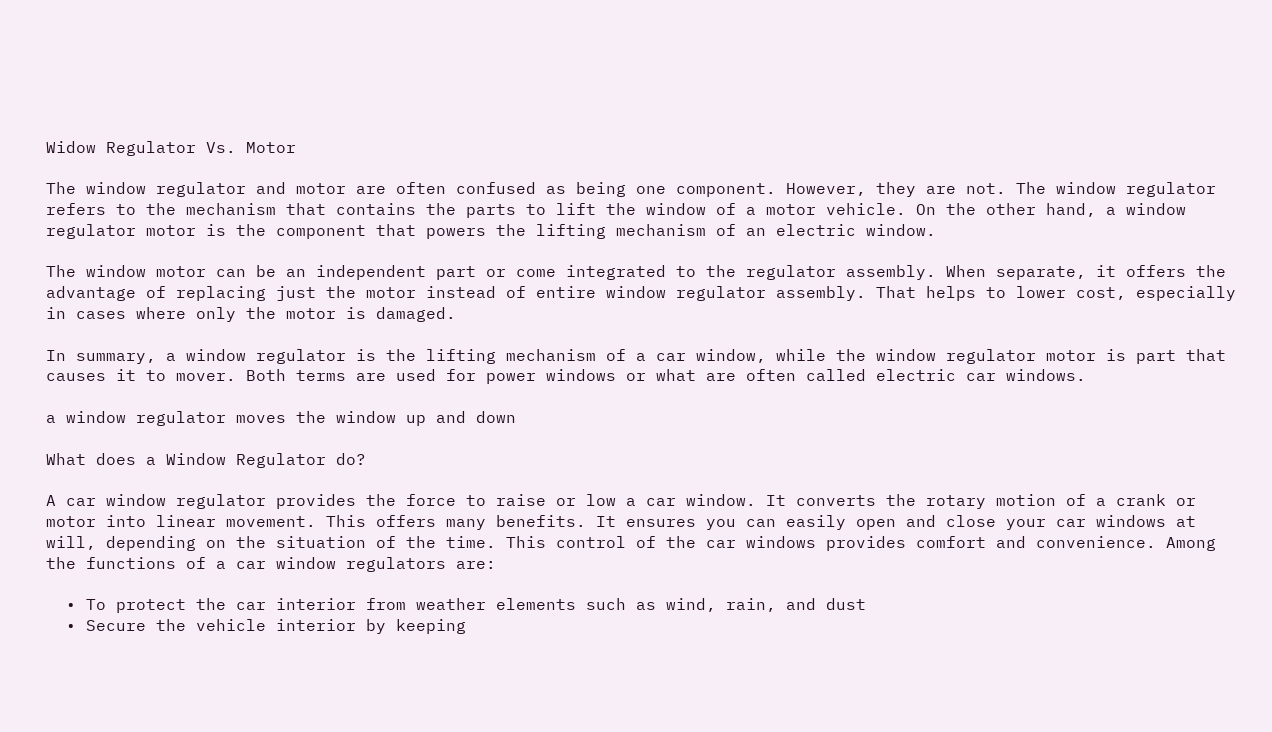Widow Regulator Vs. Motor

The window regulator and motor are often confused as being one component. However, they are not. The window regulator refers to the mechanism that contains the parts to lift the window of a motor vehicle. On the other hand, a window regulator motor is the component that powers the lifting mechanism of an electric window.

The window motor can be an independent part or come integrated to the regulator assembly. When separate, it offers the advantage of replacing just the motor instead of entire window regulator assembly. That helps to lower cost, especially in cases where only the motor is damaged.

In summary, a window regulator is the lifting mechanism of a car window, while the window regulator motor is part that causes it to mover. Both terms are used for power windows or what are often called electric car windows.

a window regulator moves the window up and down

What does a Window Regulator do?

A car window regulator provides the force to raise or low a car window. It converts the rotary motion of a crank or motor into linear movement. This offers many benefits. It ensures you can easily open and close your car windows at will, depending on the situation of the time. This control of the car windows provides comfort and convenience. Among the functions of a car window regulators are:

  • To protect the car interior from weather elements such as wind, rain, and dust
  • Secure the vehicle interior by keeping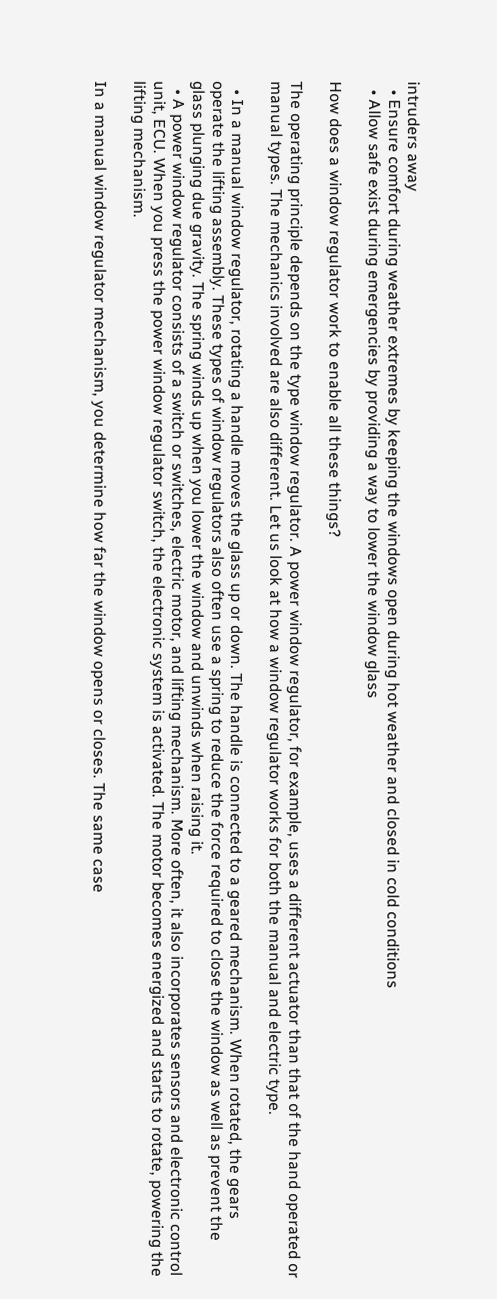intruders away
  • Ensure comfort during weather extremes by keeping the windows open during hot weather and closed in cold conditions
  • Allow safe exist during emergencies by providing a way to lower the window glass

How does a window regulator work to enable all these things?

The operating principle depends on the type window regulator. A power window regulator, for example, uses a different actuator than that of the hand operated or manual types. The mechanics involved are also different. Let us look at how a window regulator works for both the manual and electric type.

  • In a manual window regulator, rotating a handle moves the glass up or down. The handle is connected to a geared mechanism. When rotated, the gears operate the lifting assembly. These types of window regulators also often use a spring to reduce the force required to close the window as well as prevent the glass plunging due gravity. The spring winds up when you lower the window and unwinds when raising it.
  • A power window regulator consists of a switch or switches, electric motor, and lifting mechanism. More often, it also incorporates sensors and electronic control unit, ECU. When you press the power window regulator switch, the electronic system is activated. The motor becomes energized and starts to rotate, powering the lifting mechanism.

In a manual window regulator mechanism, you determine how far the window opens or closes. The same case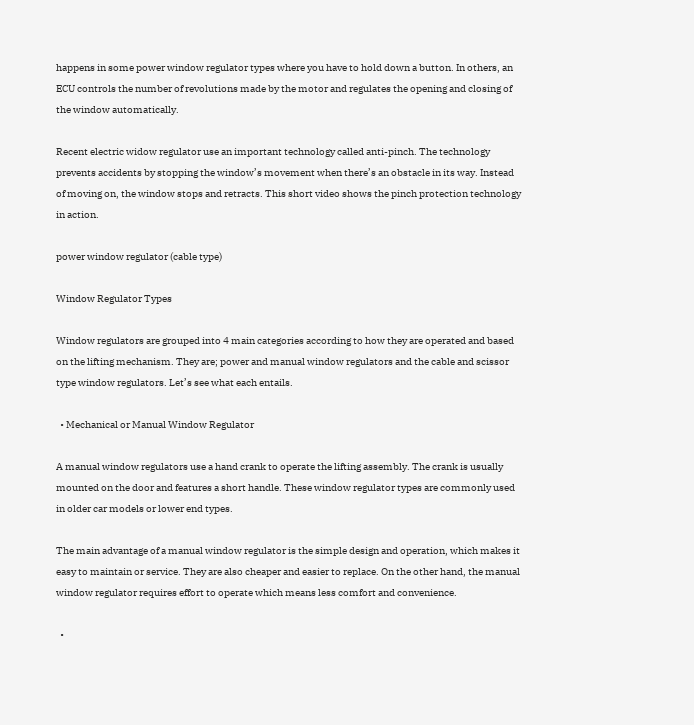happens in some power window regulator types where you have to hold down a button. In others, an ECU controls the number of revolutions made by the motor and regulates the opening and closing of the window automatically.

Recent electric widow regulator use an important technology called anti-pinch. The technology prevents accidents by stopping the window’s movement when there’s an obstacle in its way. Instead of moving on, the window stops and retracts. This short video shows the pinch protection technology in action.

power window regulator (cable type)

Window Regulator Types

Window regulators are grouped into 4 main categories according to how they are operated and based on the lifting mechanism. They are; power and manual window regulators and the cable and scissor type window regulators. Let’s see what each entails.

  • Mechanical or Manual Window Regulator

A manual window regulators use a hand crank to operate the lifting assembly. The crank is usually mounted on the door and features a short handle. These window regulator types are commonly used in older car models or lower end types.

The main advantage of a manual window regulator is the simple design and operation, which makes it easy to maintain or service. They are also cheaper and easier to replace. On the other hand, the manual window regulator requires effort to operate which means less comfort and convenience.

  •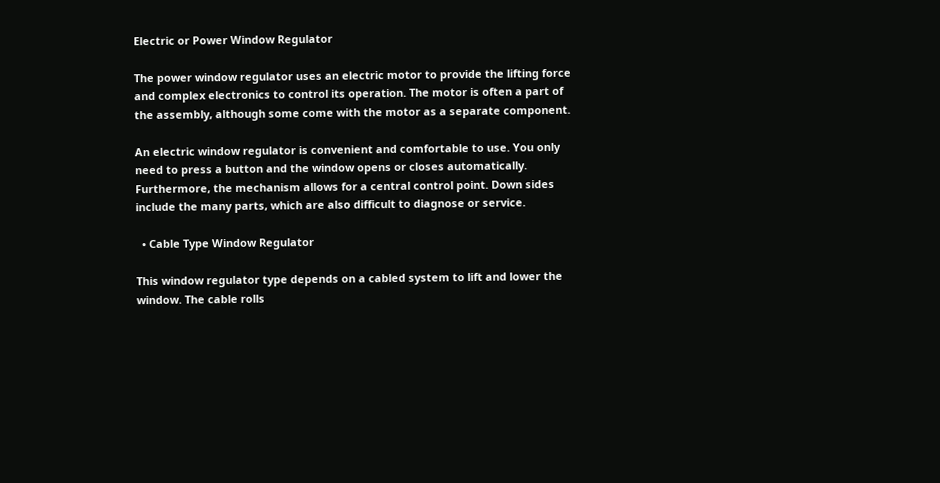Electric or Power Window Regulator

The power window regulator uses an electric motor to provide the lifting force and complex electronics to control its operation. The motor is often a part of the assembly, although some come with the motor as a separate component.

An electric window regulator is convenient and comfortable to use. You only need to press a button and the window opens or closes automatically. Furthermore, the mechanism allows for a central control point. Down sides include the many parts, which are also difficult to diagnose or service.

  • Cable Type Window Regulator

This window regulator type depends on a cabled system to lift and lower the window. The cable rolls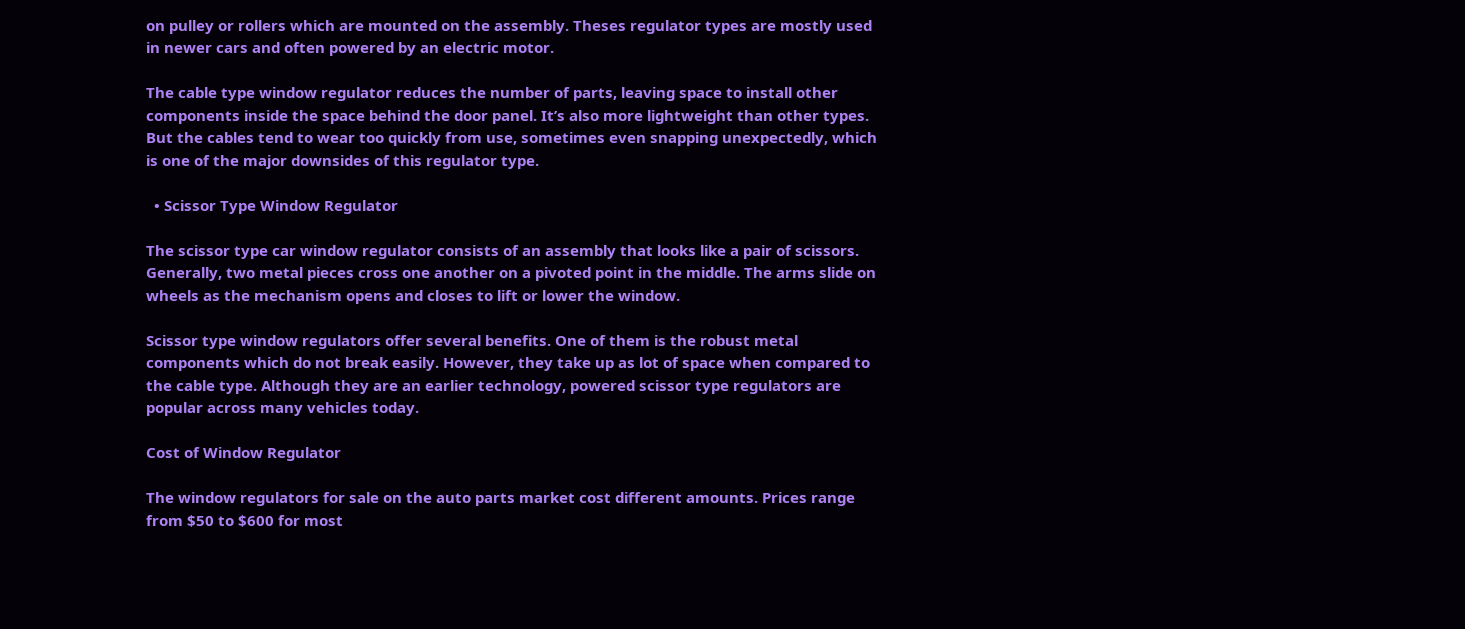on pulley or rollers which are mounted on the assembly. Theses regulator types are mostly used in newer cars and often powered by an electric motor.

The cable type window regulator reduces the number of parts, leaving space to install other components inside the space behind the door panel. It’s also more lightweight than other types. But the cables tend to wear too quickly from use, sometimes even snapping unexpectedly, which is one of the major downsides of this regulator type.

  • Scissor Type Window Regulator

The scissor type car window regulator consists of an assembly that looks like a pair of scissors. Generally, two metal pieces cross one another on a pivoted point in the middle. The arms slide on wheels as the mechanism opens and closes to lift or lower the window.

Scissor type window regulators offer several benefits. One of them is the robust metal components which do not break easily. However, they take up as lot of space when compared to the cable type. Although they are an earlier technology, powered scissor type regulators are popular across many vehicles today.

Cost of Window Regulator

The window regulators for sale on the auto parts market cost different amounts. Prices range from $50 to $600 for most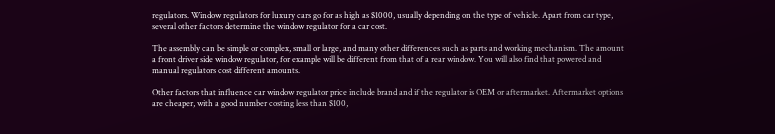regulators. Window regulators for luxury cars go for as high as $1000, usually depending on the type of vehicle. Apart from car type, several other factors determine the window regulator for a car cost.

The assembly can be simple or complex, small or large, and many other differences such as parts and working mechanism. The amount a front driver side window regulator, for example will be different from that of a rear window. You will also find that powered and manual regulators cost different amounts.

Other factors that influence car window regulator price include brand and if the regulator is OEM or aftermarket. Aftermarket options are cheaper, with a good number costing less than $100,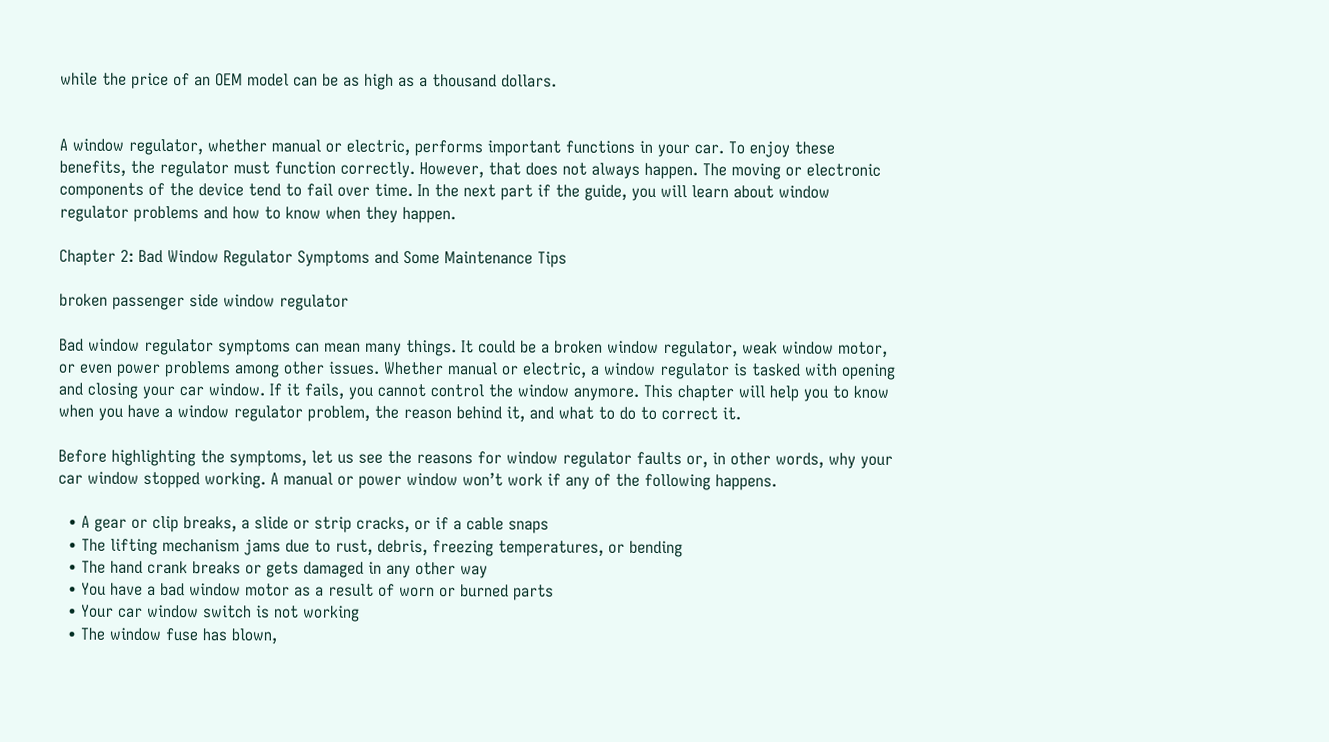while the price of an OEM model can be as high as a thousand dollars.


A window regulator, whether manual or electric, performs important functions in your car. To enjoy these benefits, the regulator must function correctly. However, that does not always happen. The moving or electronic components of the device tend to fail over time. In the next part if the guide, you will learn about window regulator problems and how to know when they happen.

Chapter 2: Bad Window Regulator Symptoms and Some Maintenance Tips

broken passenger side window regulator

Bad window regulator symptoms can mean many things. It could be a broken window regulator, weak window motor, or even power problems among other issues. Whether manual or electric, a window regulator is tasked with opening and closing your car window. If it fails, you cannot control the window anymore. This chapter will help you to know when you have a window regulator problem, the reason behind it, and what to do to correct it.

Before highlighting the symptoms, let us see the reasons for window regulator faults or, in other words, why your car window stopped working. A manual or power window won’t work if any of the following happens.

  • A gear or clip breaks, a slide or strip cracks, or if a cable snaps
  • The lifting mechanism jams due to rust, debris, freezing temperatures, or bending
  • The hand crank breaks or gets damaged in any other way
  • You have a bad window motor as a result of worn or burned parts
  • Your car window switch is not working
  • The window fuse has blown,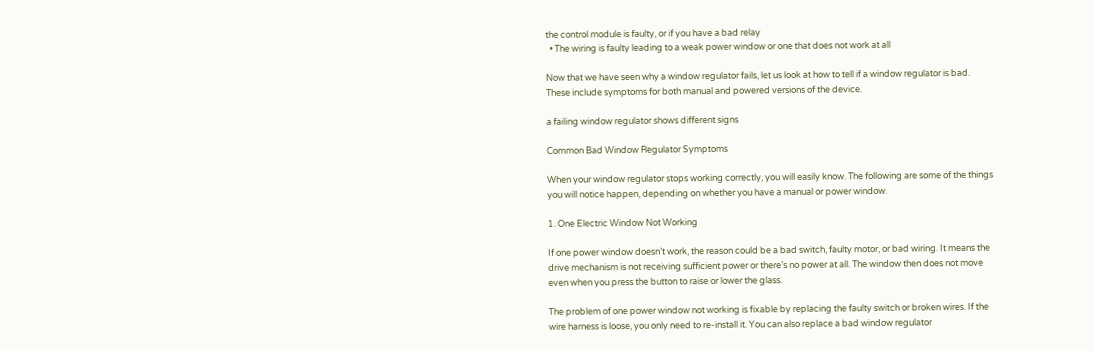the control module is faulty, or if you have a bad relay
  • The wiring is faulty leading to a weak power window or one that does not work at all

Now that we have seen why a window regulator fails, let us look at how to tell if a window regulator is bad. These include symptoms for both manual and powered versions of the device.

a failing window regulator shows different signs

Common Bad Window Regulator Symptoms

When your window regulator stops working correctly, you will easily know. The following are some of the things you will notice happen, depending on whether you have a manual or power window.

1. One Electric Window Not Working

If one power window doesn’t work, the reason could be a bad switch, faulty motor, or bad wiring. It means the drive mechanism is not receiving sufficient power or there’s no power at all. The window then does not move even when you press the button to raise or lower the glass.

The problem of one power window not working is fixable by replacing the faulty switch or broken wires. If the wire harness is loose, you only need to re-install it. You can also replace a bad window regulator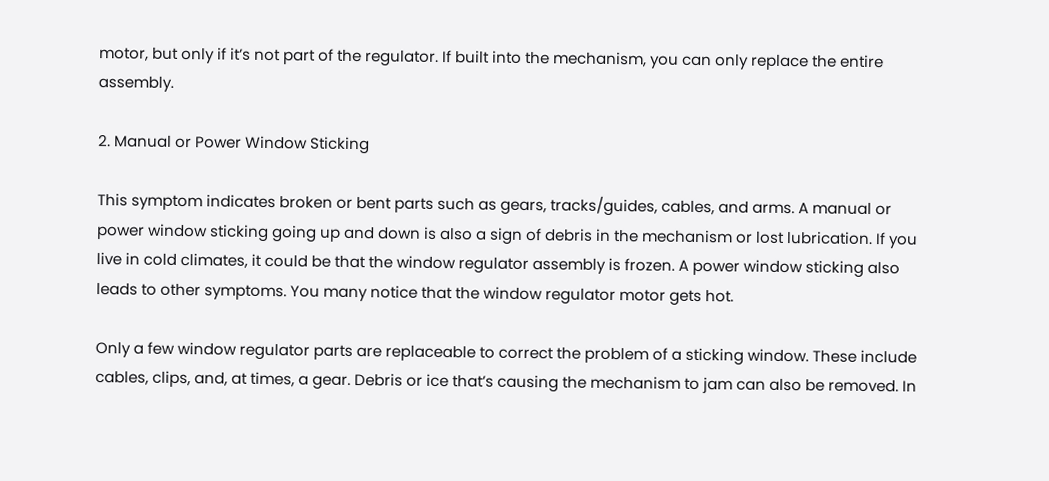motor, but only if it’s not part of the regulator. If built into the mechanism, you can only replace the entire assembly.

2. Manual or Power Window Sticking

This symptom indicates broken or bent parts such as gears, tracks/guides, cables, and arms. A manual or power window sticking going up and down is also a sign of debris in the mechanism or lost lubrication. If you live in cold climates, it could be that the window regulator assembly is frozen. A power window sticking also leads to other symptoms. You many notice that the window regulator motor gets hot.

Only a few window regulator parts are replaceable to correct the problem of a sticking window. These include cables, clips, and, at times, a gear. Debris or ice that’s causing the mechanism to jam can also be removed. In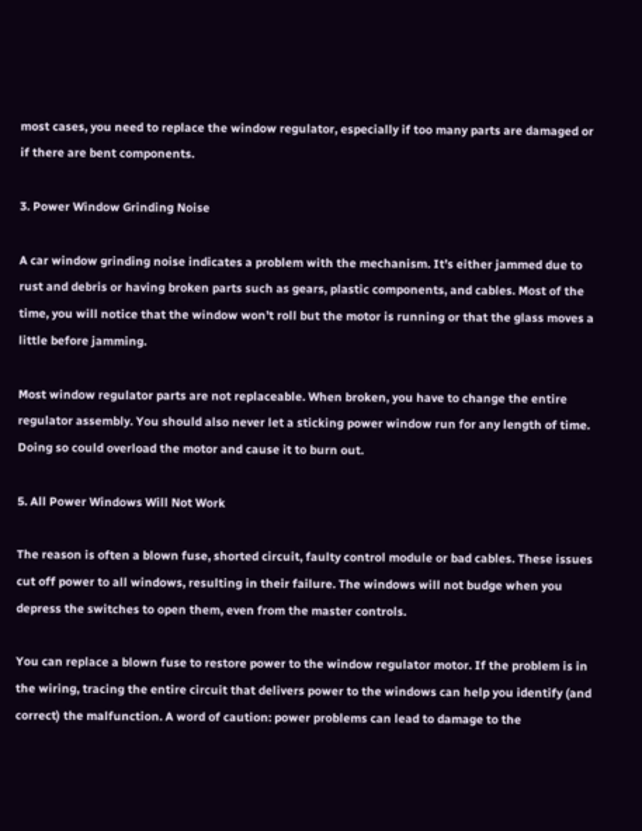most cases, you need to replace the window regulator, especially if too many parts are damaged or if there are bent components.

3. Power Window Grinding Noise

A car window grinding noise indicates a problem with the mechanism. It’s either jammed due to rust and debris or having broken parts such as gears, plastic components, and cables. Most of the time, you will notice that the window won’t roll but the motor is running or that the glass moves a little before jamming.

Most window regulator parts are not replaceable. When broken, you have to change the entire regulator assembly. You should also never let a sticking power window run for any length of time. Doing so could overload the motor and cause it to burn out.

5. All Power Windows Will Not Work

The reason is often a blown fuse, shorted circuit, faulty control module or bad cables. These issues cut off power to all windows, resulting in their failure. The windows will not budge when you depress the switches to open them, even from the master controls.

You can replace a blown fuse to restore power to the window regulator motor. If the problem is in the wiring, tracing the entire circuit that delivers power to the windows can help you identify (and correct) the malfunction. A word of caution: power problems can lead to damage to the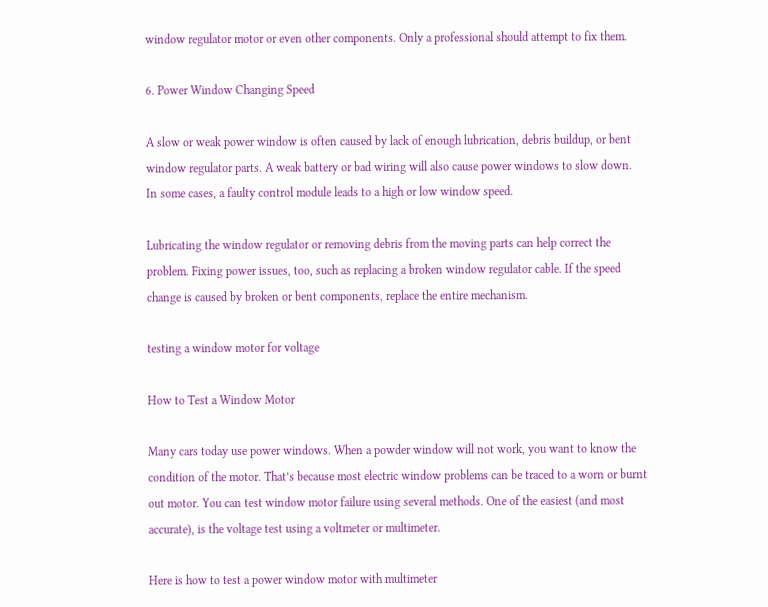window regulator motor or even other components. Only a professional should attempt to fix them.

6. Power Window Changing Speed

A slow or weak power window is often caused by lack of enough lubrication, debris buildup, or bent window regulator parts. A weak battery or bad wiring will also cause power windows to slow down. In some cases, a faulty control module leads to a high or low window speed.

Lubricating the window regulator or removing debris from the moving parts can help correct the problem. Fixing power issues, too, such as replacing a broken window regulator cable. If the speed change is caused by broken or bent components, replace the entire mechanism.

testing a window motor for voltage

How to Test a Window Motor

Many cars today use power windows. When a powder window will not work, you want to know the condition of the motor. That’s because most electric window problems can be traced to a worn or burnt out motor. You can test window motor failure using several methods. One of the easiest (and most accurate), is the voltage test using a voltmeter or multimeter.

Here is how to test a power window motor with multimeter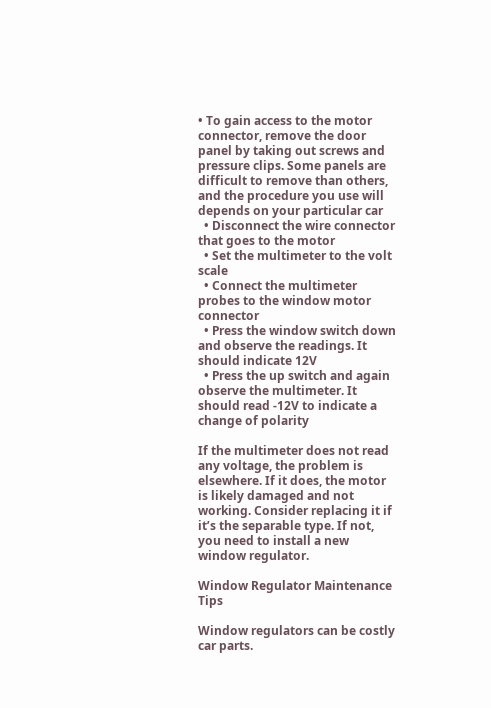• To gain access to the motor connector, remove the door panel by taking out screws and pressure clips. Some panels are difficult to remove than others, and the procedure you use will depends on your particular car
  • Disconnect the wire connector that goes to the motor
  • Set the multimeter to the volt scale
  • Connect the multimeter probes to the window motor connector
  • Press the window switch down and observe the readings. It should indicate 12V
  • Press the up switch and again observe the multimeter. It should read -12V to indicate a change of polarity

If the multimeter does not read any voltage, the problem is elsewhere. If it does, the motor is likely damaged and not working. Consider replacing it if it’s the separable type. If not, you need to install a new window regulator.

Window Regulator Maintenance Tips

Window regulators can be costly car parts.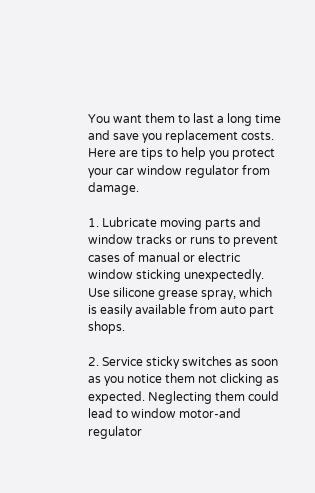You want them to last a long time and save you replacement costs. Here are tips to help you protect your car window regulator from damage.

1. Lubricate moving parts and window tracks or runs to prevent cases of manual or electric window sticking unexpectedly. Use silicone grease spray, which is easily available from auto part shops.

2. Service sticky switches as soon as you notice them not clicking as expected. Neglecting them could lead to window motor-and regulator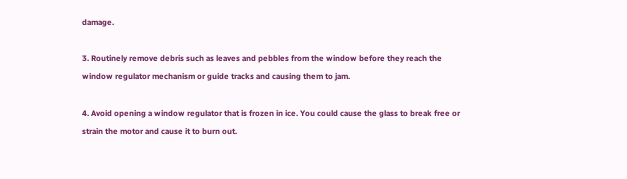damage.

3. Routinely remove debris such as leaves and pebbles from the window before they reach the window regulator mechanism or guide tracks and causing them to jam.

4. Avoid opening a window regulator that is frozen in ice. You could cause the glass to break free or strain the motor and cause it to burn out.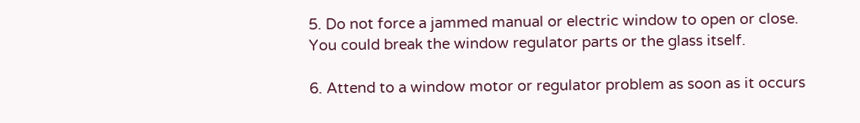5. Do not force a jammed manual or electric window to open or close. You could break the window regulator parts or the glass itself.

6. Attend to a window motor or regulator problem as soon as it occurs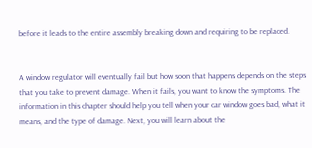before it leads to the entire assembly breaking down and requiring to be replaced.


A window regulator will eventually fail but how soon that happens depends on the steps that you take to prevent damage. When it fails, you want to know the symptoms. The information in this chapter should help you tell when your car window goes bad, what it means, and the type of damage. Next, you will learn about the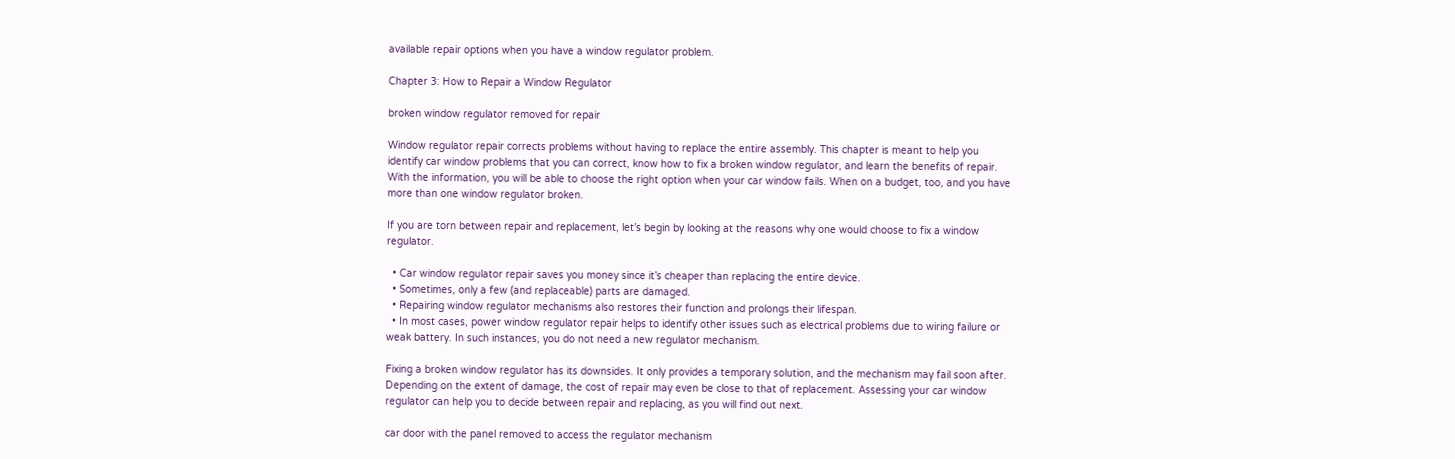available repair options when you have a window regulator problem.

Chapter 3: How to Repair a Window Regulator

broken window regulator removed for repair

Window regulator repair corrects problems without having to replace the entire assembly. This chapter is meant to help you identify car window problems that you can correct, know how to fix a broken window regulator, and learn the benefits of repair. With the information, you will be able to choose the right option when your car window fails. When on a budget, too, and you have more than one window regulator broken.

If you are torn between repair and replacement, let’s begin by looking at the reasons why one would choose to fix a window regulator.

  • Car window regulator repair saves you money since it’s cheaper than replacing the entire device.
  • Sometimes, only a few (and replaceable) parts are damaged.
  • Repairing window regulator mechanisms also restores their function and prolongs their lifespan.
  • In most cases, power window regulator repair helps to identify other issues such as electrical problems due to wiring failure or weak battery. In such instances, you do not need a new regulator mechanism.

Fixing a broken window regulator has its downsides. It only provides a temporary solution, and the mechanism may fail soon after. Depending on the extent of damage, the cost of repair may even be close to that of replacement. Assessing your car window regulator can help you to decide between repair and replacing, as you will find out next.

car door with the panel removed to access the regulator mechanism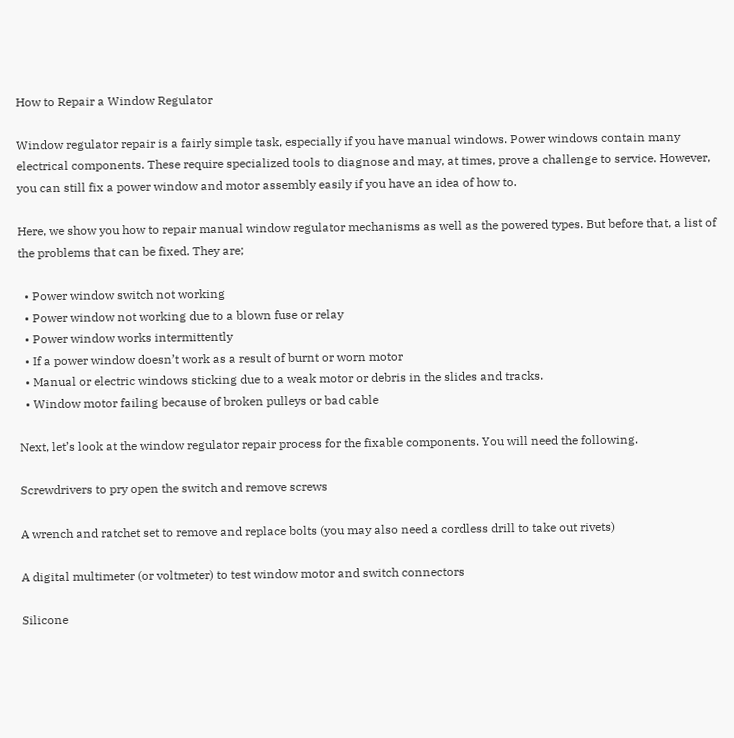How to Repair a Window Regulator

Window regulator repair is a fairly simple task, especially if you have manual windows. Power windows contain many electrical components. These require specialized tools to diagnose and may, at times, prove a challenge to service. However, you can still fix a power window and motor assembly easily if you have an idea of how to.

Here, we show you how to repair manual window regulator mechanisms as well as the powered types. But before that, a list of the problems that can be fixed. They are;

  • Power window switch not working
  • Power window not working due to a blown fuse or relay
  • Power window works intermittently
  • If a power window doesn’t work as a result of burnt or worn motor
  • Manual or electric windows sticking due to a weak motor or debris in the slides and tracks.
  • Window motor failing because of broken pulleys or bad cable

Next, let’s look at the window regulator repair process for the fixable components. You will need the following.

Screwdrivers to pry open the switch and remove screws

A wrench and ratchet set to remove and replace bolts (you may also need a cordless drill to take out rivets)

A digital multimeter (or voltmeter) to test window motor and switch connectors

Silicone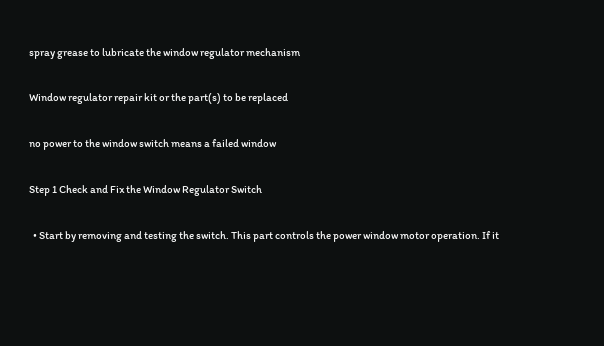spray grease to lubricate the window regulator mechanism

Window regulator repair kit or the part(s) to be replaced

no power to the window switch means a failed window

Step 1 Check and Fix the Window Regulator Switch

  • Start by removing and testing the switch. This part controls the power window motor operation. If it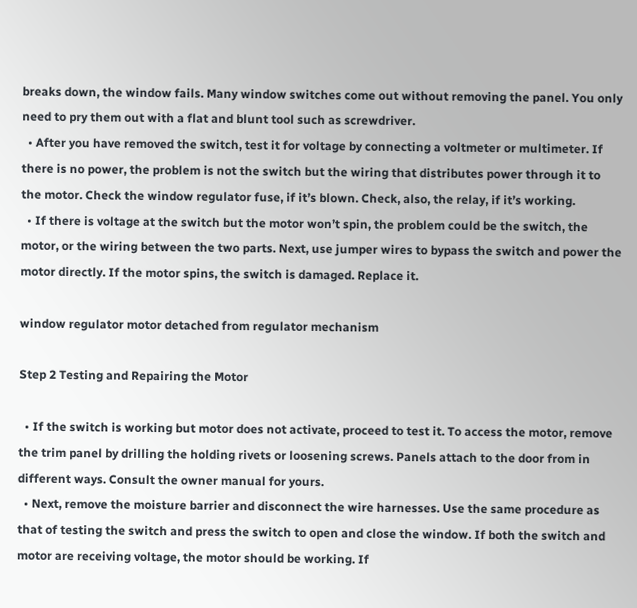breaks down, the window fails. Many window switches come out without removing the panel. You only need to pry them out with a flat and blunt tool such as screwdriver.
  • After you have removed the switch, test it for voltage by connecting a voltmeter or multimeter. If there is no power, the problem is not the switch but the wiring that distributes power through it to the motor. Check the window regulator fuse, if it’s blown. Check, also, the relay, if it’s working.
  • If there is voltage at the switch but the motor won’t spin, the problem could be the switch, the motor, or the wiring between the two parts. Next, use jumper wires to bypass the switch and power the motor directly. If the motor spins, the switch is damaged. Replace it.

window regulator motor detached from regulator mechanism

Step 2 Testing and Repairing the Motor

  • If the switch is working but motor does not activate, proceed to test it. To access the motor, remove the trim panel by drilling the holding rivets or loosening screws. Panels attach to the door from in different ways. Consult the owner manual for yours.
  • Next, remove the moisture barrier and disconnect the wire harnesses. Use the same procedure as that of testing the switch and press the switch to open and close the window. If both the switch and motor are receiving voltage, the motor should be working. If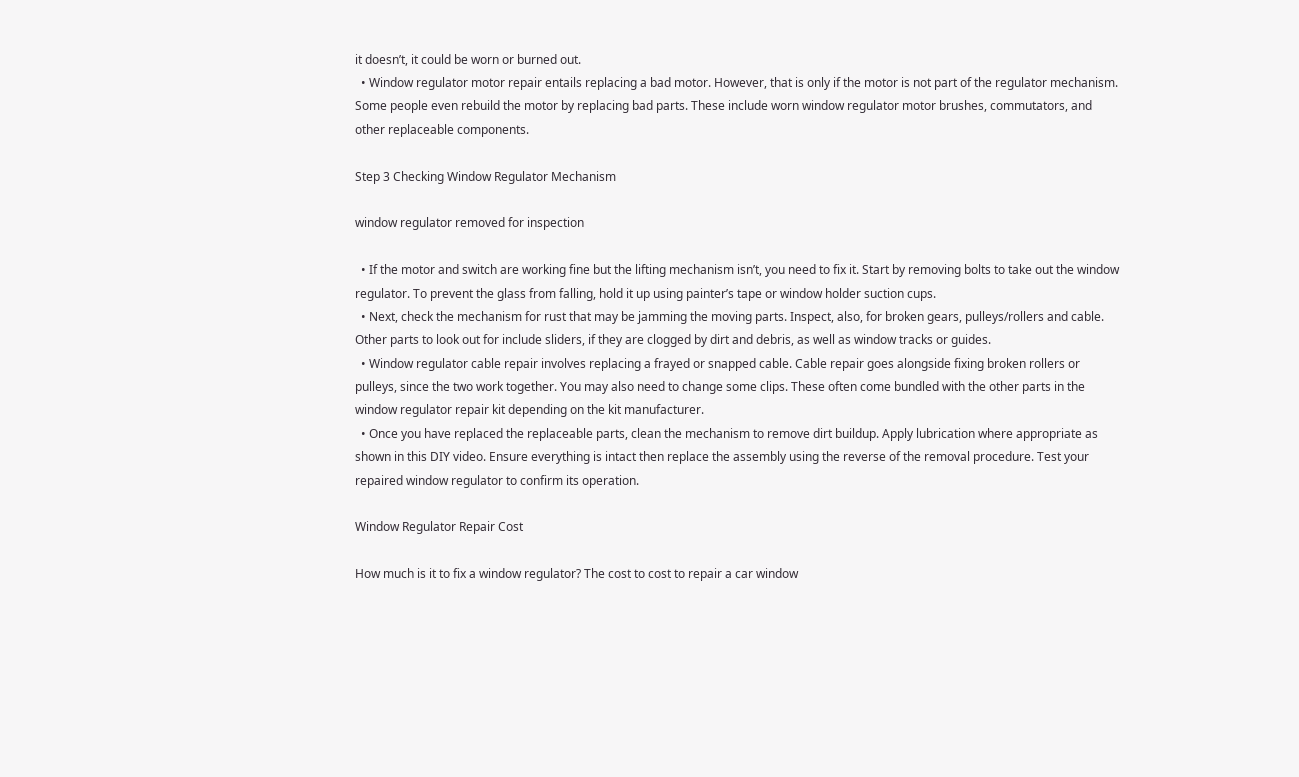it doesn’t, it could be worn or burned out.
  • Window regulator motor repair entails replacing a bad motor. However, that is only if the motor is not part of the regulator mechanism. Some people even rebuild the motor by replacing bad parts. These include worn window regulator motor brushes, commutators, and other replaceable components.

Step 3 Checking Window Regulator Mechanism

window regulator removed for inspection

  • If the motor and switch are working fine but the lifting mechanism isn’t, you need to fix it. Start by removing bolts to take out the window regulator. To prevent the glass from falling, hold it up using painter’s tape or window holder suction cups.
  • Next, check the mechanism for rust that may be jamming the moving parts. Inspect, also, for broken gears, pulleys/rollers and cable. Other parts to look out for include sliders, if they are clogged by dirt and debris, as well as window tracks or guides.
  • Window regulator cable repair involves replacing a frayed or snapped cable. Cable repair goes alongside fixing broken rollers or pulleys, since the two work together. You may also need to change some clips. These often come bundled with the other parts in the window regulator repair kit depending on the kit manufacturer.
  • Once you have replaced the replaceable parts, clean the mechanism to remove dirt buildup. Apply lubrication where appropriate as shown in this DIY video. Ensure everything is intact then replace the assembly using the reverse of the removal procedure. Test your repaired window regulator to confirm its operation.

Window Regulator Repair Cost

How much is it to fix a window regulator? The cost to cost to repair a car window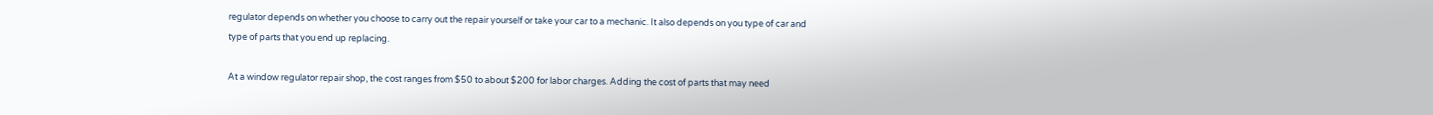regulator depends on whether you choose to carry out the repair yourself or take your car to a mechanic. It also depends on you type of car and type of parts that you end up replacing.

At a window regulator repair shop, the cost ranges from $50 to about $200 for labor charges. Adding the cost of parts that may need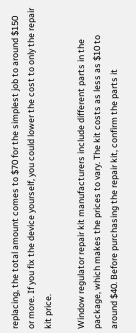replacing, the total amount comes to $70 for the simplest job to around $150 or more. If you fix the device yourself, you could lower the cost to only the repair kit price.

Window regulator repair kit manufacturers include different parts in the package, which makes the prices to vary. The kit costs as less as $10 to around $40. Before purchasing the repair kit, confirm the parts it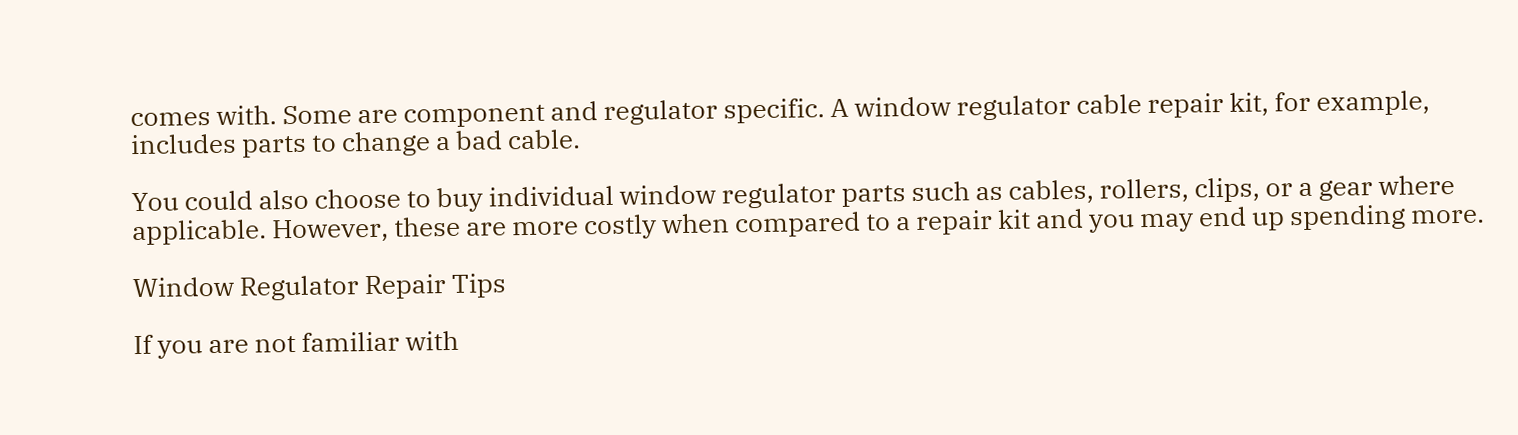comes with. Some are component and regulator specific. A window regulator cable repair kit, for example, includes parts to change a bad cable.

You could also choose to buy individual window regulator parts such as cables, rollers, clips, or a gear where applicable. However, these are more costly when compared to a repair kit and you may end up spending more.

Window Regulator Repair Tips

If you are not familiar with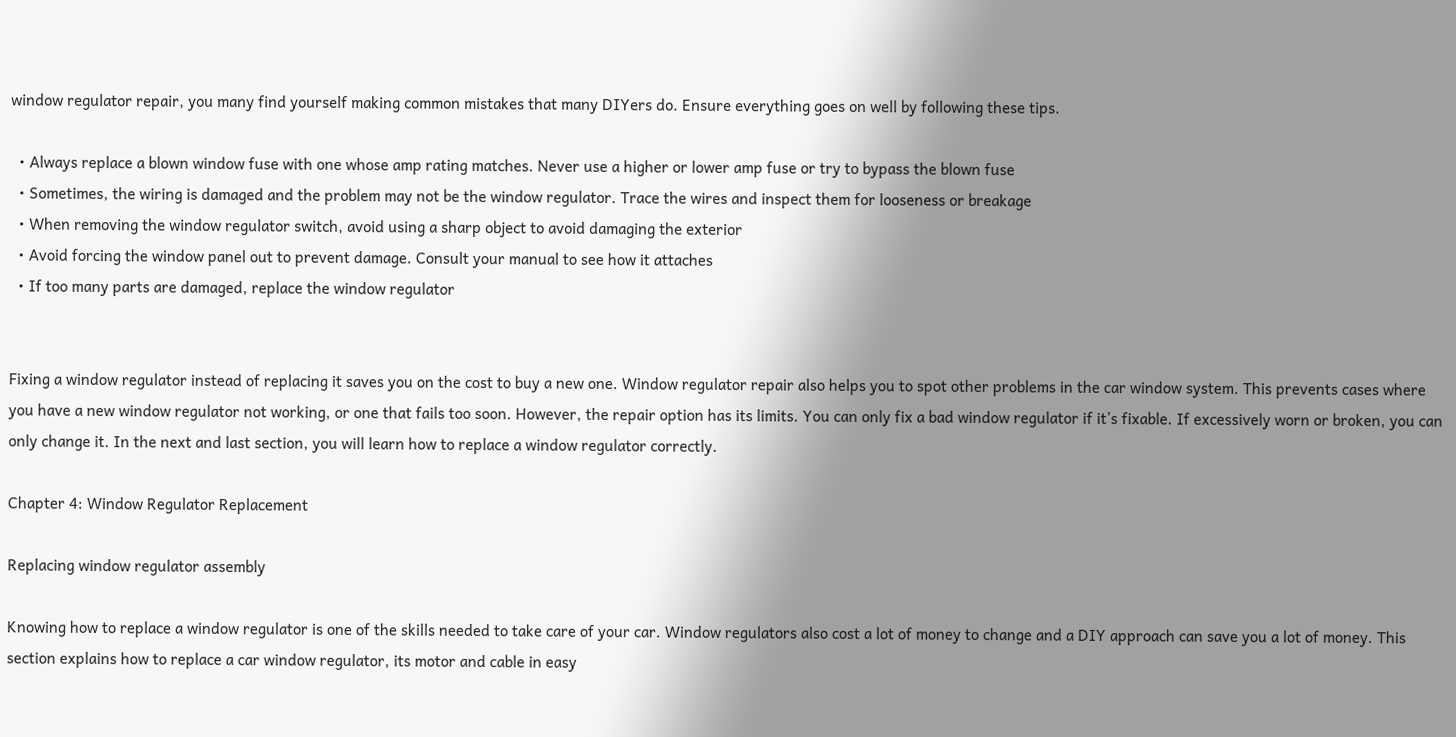window regulator repair, you many find yourself making common mistakes that many DIYers do. Ensure everything goes on well by following these tips.

  • Always replace a blown window fuse with one whose amp rating matches. Never use a higher or lower amp fuse or try to bypass the blown fuse
  • Sometimes, the wiring is damaged and the problem may not be the window regulator. Trace the wires and inspect them for looseness or breakage
  • When removing the window regulator switch, avoid using a sharp object to avoid damaging the exterior
  • Avoid forcing the window panel out to prevent damage. Consult your manual to see how it attaches
  • If too many parts are damaged, replace the window regulator


Fixing a window regulator instead of replacing it saves you on the cost to buy a new one. Window regulator repair also helps you to spot other problems in the car window system. This prevents cases where you have a new window regulator not working, or one that fails too soon. However, the repair option has its limits. You can only fix a bad window regulator if it’s fixable. If excessively worn or broken, you can only change it. In the next and last section, you will learn how to replace a window regulator correctly.

Chapter 4: Window Regulator Replacement

Replacing window regulator assembly

Knowing how to replace a window regulator is one of the skills needed to take care of your car. Window regulators also cost a lot of money to change and a DIY approach can save you a lot of money. This section explains how to replace a car window regulator, its motor and cable in easy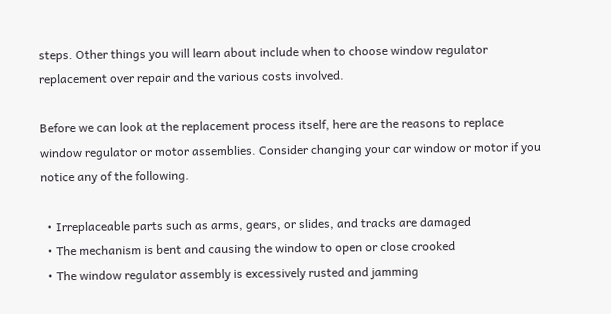steps. Other things you will learn about include when to choose window regulator replacement over repair and the various costs involved.

Before we can look at the replacement process itself, here are the reasons to replace window regulator or motor assemblies. Consider changing your car window or motor if you notice any of the following.

  • Irreplaceable parts such as arms, gears, or slides, and tracks are damaged
  • The mechanism is bent and causing the window to open or close crooked
  • The window regulator assembly is excessively rusted and jamming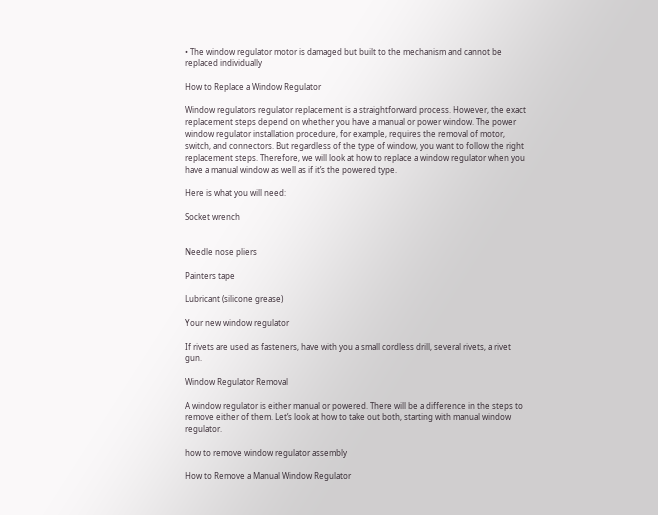• The window regulator motor is damaged but built to the mechanism and cannot be replaced individually

How to Replace a Window Regulator

Window regulators regulator replacement is a straightforward process. However, the exact replacement steps depend on whether you have a manual or power window. The power window regulator installation procedure, for example, requires the removal of motor, switch, and connectors. But regardless of the type of window, you want to follow the right replacement steps. Therefore, we will look at how to replace a window regulator when you have a manual window as well as if it’s the powered type.

Here is what you will need:

Socket wrench


Needle nose pliers

Painters tape

Lubricant (silicone grease)

Your new window regulator

If rivets are used as fasteners, have with you a small cordless drill, several rivets, a rivet gun.

Window Regulator Removal

A window regulator is either manual or powered. There will be a difference in the steps to remove either of them. Let’s look at how to take out both, starting with manual window regulator.

how to remove window regulator assembly

How to Remove a Manual Window Regulator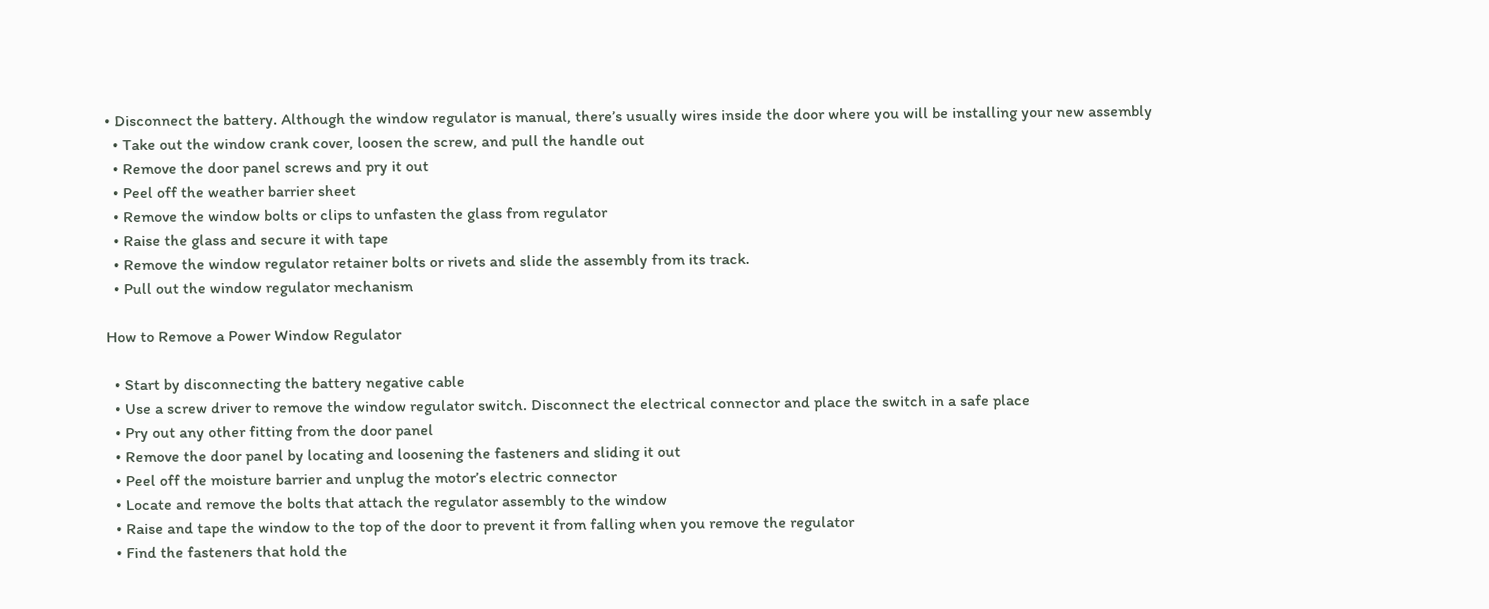• Disconnect the battery. Although the window regulator is manual, there’s usually wires inside the door where you will be installing your new assembly
  • Take out the window crank cover, loosen the screw, and pull the handle out
  • Remove the door panel screws and pry it out
  • Peel off the weather barrier sheet
  • Remove the window bolts or clips to unfasten the glass from regulator
  • Raise the glass and secure it with tape
  • Remove the window regulator retainer bolts or rivets and slide the assembly from its track.
  • Pull out the window regulator mechanism

How to Remove a Power Window Regulator

  • Start by disconnecting the battery negative cable
  • Use a screw driver to remove the window regulator switch. Disconnect the electrical connector and place the switch in a safe place
  • Pry out any other fitting from the door panel
  • Remove the door panel by locating and loosening the fasteners and sliding it out
  • Peel off the moisture barrier and unplug the motor’s electric connector
  • Locate and remove the bolts that attach the regulator assembly to the window
  • Raise and tape the window to the top of the door to prevent it from falling when you remove the regulator
  • Find the fasteners that hold the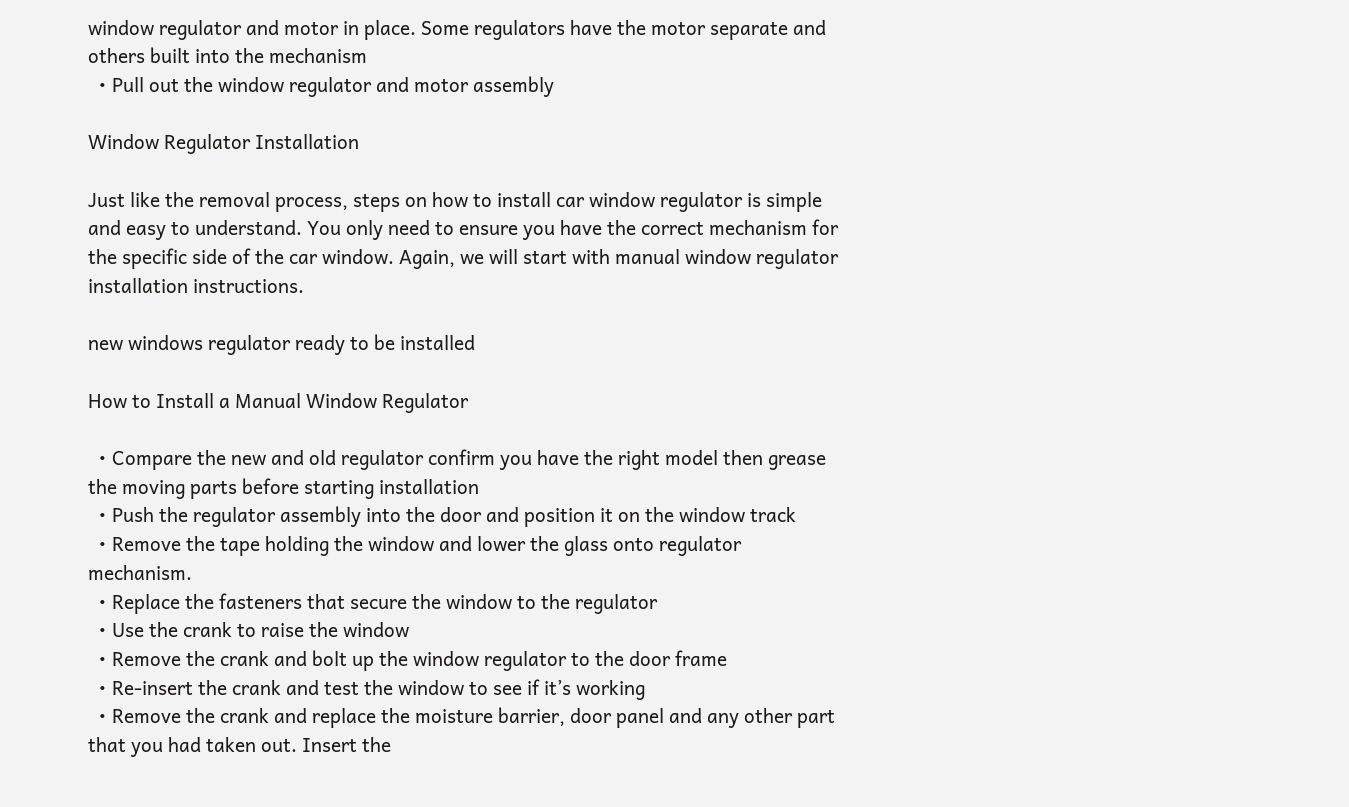window regulator and motor in place. Some regulators have the motor separate and others built into the mechanism
  • Pull out the window regulator and motor assembly

Window Regulator Installation

Just like the removal process, steps on how to install car window regulator is simple and easy to understand. You only need to ensure you have the correct mechanism for the specific side of the car window. Again, we will start with manual window regulator installation instructions.

new windows regulator ready to be installed

How to Install a Manual Window Regulator

  • Compare the new and old regulator confirm you have the right model then grease the moving parts before starting installation
  • Push the regulator assembly into the door and position it on the window track
  • Remove the tape holding the window and lower the glass onto regulator mechanism.
  • Replace the fasteners that secure the window to the regulator
  • Use the crank to raise the window
  • Remove the crank and bolt up the window regulator to the door frame
  • Re-insert the crank and test the window to see if it’s working
  • Remove the crank and replace the moisture barrier, door panel and any other part that you had taken out. Insert the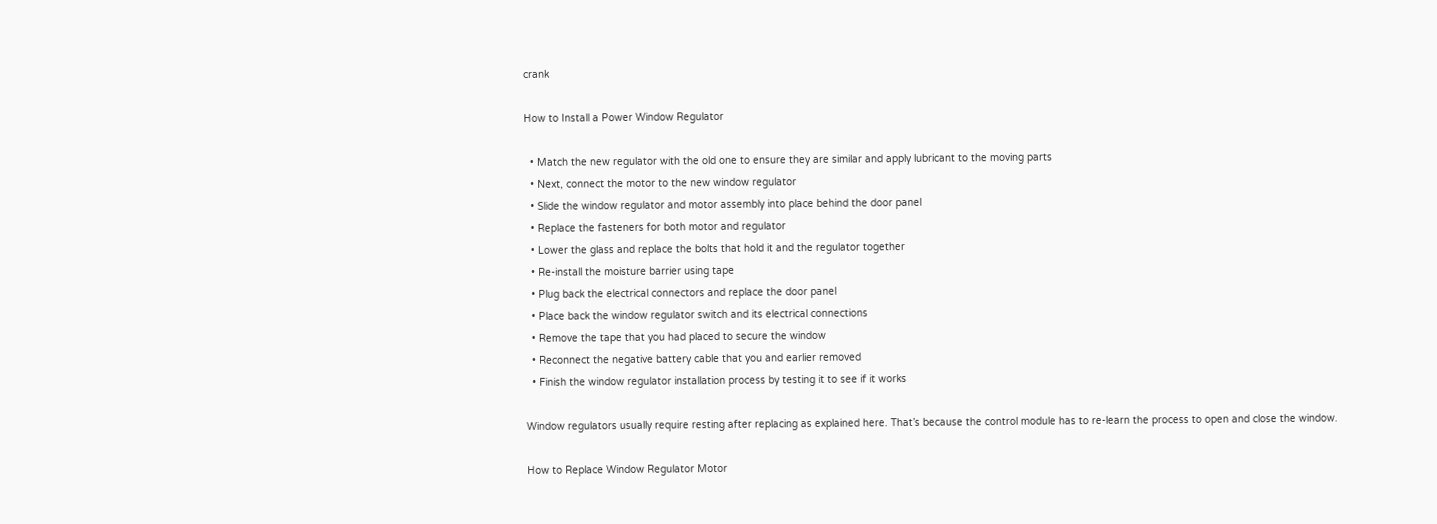crank

How to Install a Power Window Regulator

  • Match the new regulator with the old one to ensure they are similar and apply lubricant to the moving parts
  • Next, connect the motor to the new window regulator
  • Slide the window regulator and motor assembly into place behind the door panel
  • Replace the fasteners for both motor and regulator
  • Lower the glass and replace the bolts that hold it and the regulator together
  • Re-install the moisture barrier using tape
  • Plug back the electrical connectors and replace the door panel
  • Place back the window regulator switch and its electrical connections
  • Remove the tape that you had placed to secure the window
  • Reconnect the negative battery cable that you and earlier removed
  • Finish the window regulator installation process by testing it to see if it works

Window regulators usually require resting after replacing as explained here. That’s because the control module has to re-learn the process to open and close the window.

How to Replace Window Regulator Motor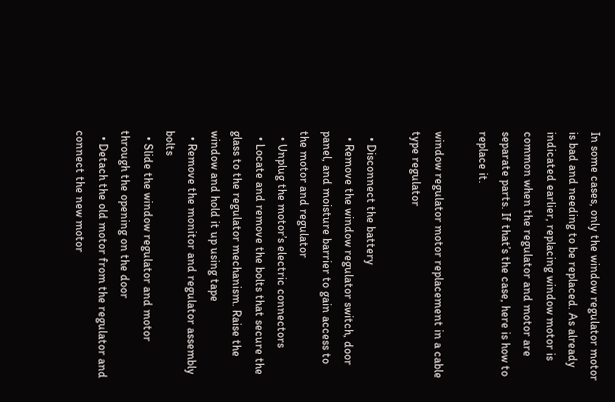In some cases, only the window regulator motor is bad and needing to be replaced. As already indicated earlier, replacing window motor is common when the regulator and motor are separate parts. If that’s the case, here is how to replace it.

window regulator motor replacement in a cable type regulator

  • Disconnect the battery
  • Remove the window regulator switch, door panel, and moisture barrier to gain access to the motor and regulator
  • Unplug the motor’s electric connectors
  • Locate and remove the bolts that secure the glass to the regulator mechanism. Raise the window and hold it up using tape
  • Remove the monitor and regulator assembly bolts
  • Slide the window regulator and motor through the opening on the door
  • Detach the old motor from the regulator and connect the new motor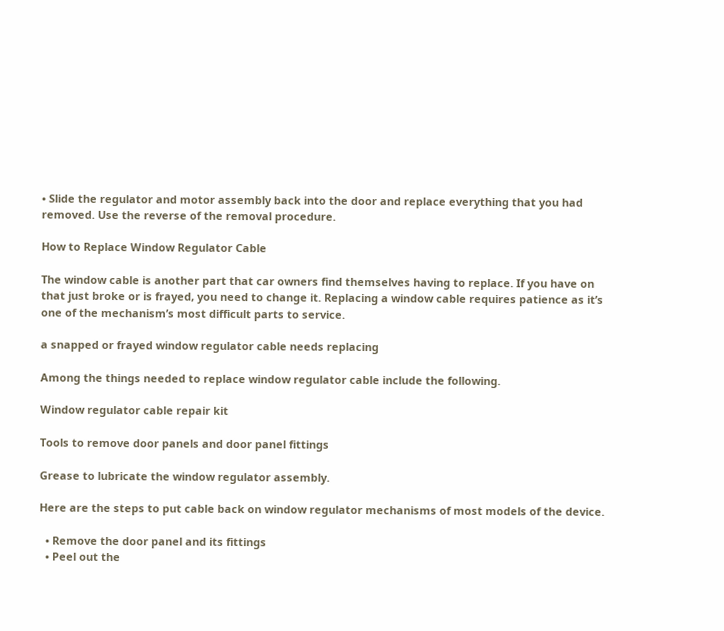• Slide the regulator and motor assembly back into the door and replace everything that you had removed. Use the reverse of the removal procedure.

How to Replace Window Regulator Cable

The window cable is another part that car owners find themselves having to replace. If you have on that just broke or is frayed, you need to change it. Replacing a window cable requires patience as it’s one of the mechanism’s most difficult parts to service.

a snapped or frayed window regulator cable needs replacing

Among the things needed to replace window regulator cable include the following.

Window regulator cable repair kit

Tools to remove door panels and door panel fittings

Grease to lubricate the window regulator assembly.

Here are the steps to put cable back on window regulator mechanisms of most models of the device.

  • Remove the door panel and its fittings
  • Peel out the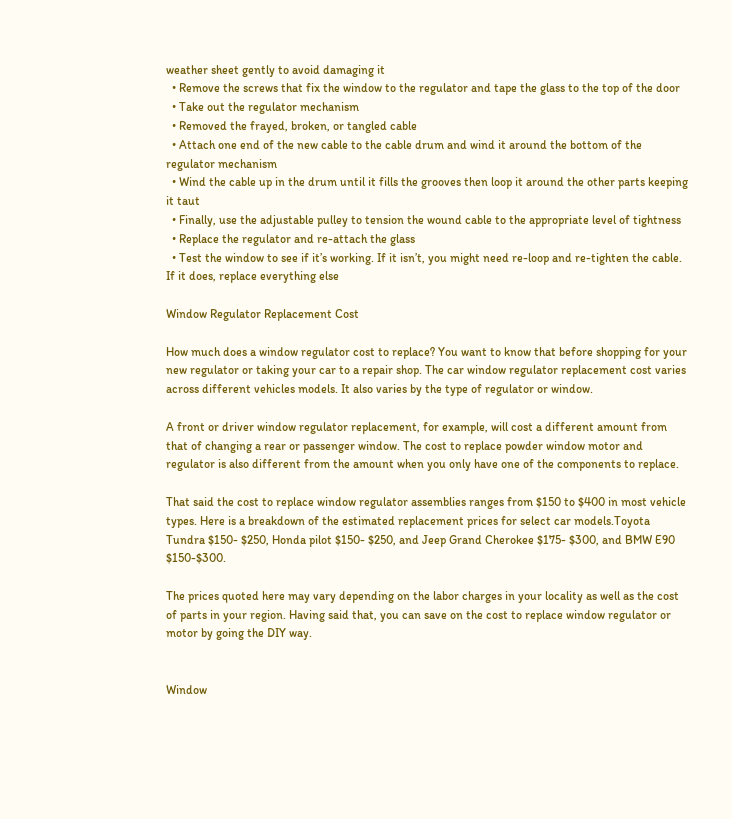weather sheet gently to avoid damaging it
  • Remove the screws that fix the window to the regulator and tape the glass to the top of the door
  • Take out the regulator mechanism
  • Removed the frayed, broken, or tangled cable
  • Attach one end of the new cable to the cable drum and wind it around the bottom of the regulator mechanism
  • Wind the cable up in the drum until it fills the grooves then loop it around the other parts keeping it taut
  • Finally, use the adjustable pulley to tension the wound cable to the appropriate level of tightness
  • Replace the regulator and re-attach the glass
  • Test the window to see if it’s working. If it isn’t, you might need re-loop and re-tighten the cable. If it does, replace everything else

Window Regulator Replacement Cost

How much does a window regulator cost to replace? You want to know that before shopping for your new regulator or taking your car to a repair shop. The car window regulator replacement cost varies across different vehicles models. It also varies by the type of regulator or window.

A front or driver window regulator replacement, for example, will cost a different amount from that of changing a rear or passenger window. The cost to replace powder window motor and regulator is also different from the amount when you only have one of the components to replace.

That said the cost to replace window regulator assemblies ranges from $150 to $400 in most vehicle types. Here is a breakdown of the estimated replacement prices for select car models.Toyota Tundra $150- $250, Honda pilot $150- $250, and Jeep Grand Cherokee $175- $300, and BMW E90 $150-$300.

The prices quoted here may vary depending on the labor charges in your locality as well as the cost of parts in your region. Having said that, you can save on the cost to replace window regulator or motor by going the DIY way.


Window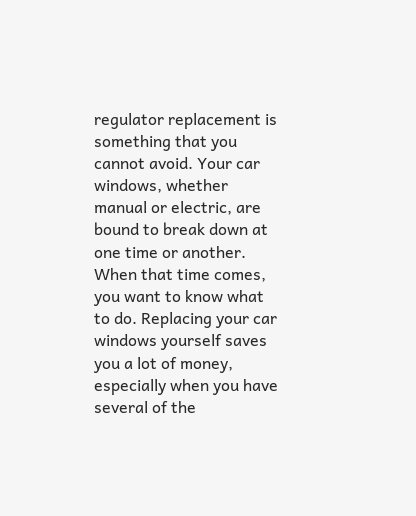regulator replacement is something that you cannot avoid. Your car windows, whether manual or electric, are bound to break down at one time or another. When that time comes, you want to know what to do. Replacing your car windows yourself saves you a lot of money, especially when you have several of the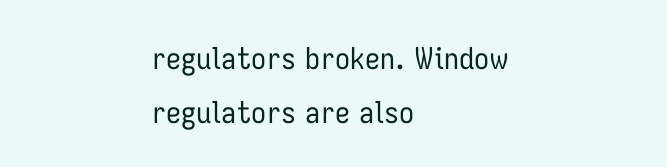regulators broken. Window regulators are also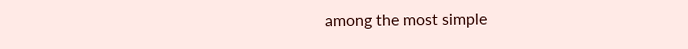among the most simple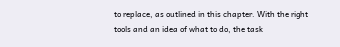to replace, as outlined in this chapter. With the right tools and an idea of what to do, the task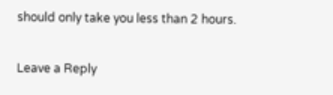should only take you less than 2 hours.

Leave a Reply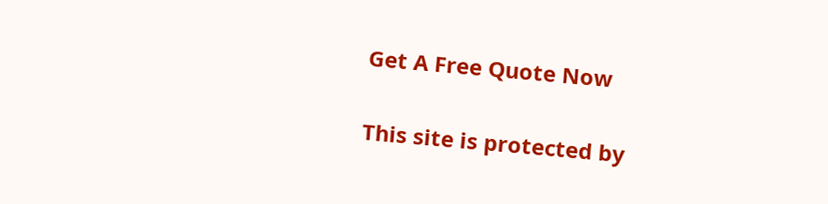Get A Free Quote Now

This site is protected by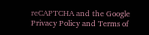reCAPTCHA and the Google Privacy Policy and Terms of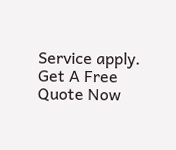Service apply.
Get A Free Quote Now